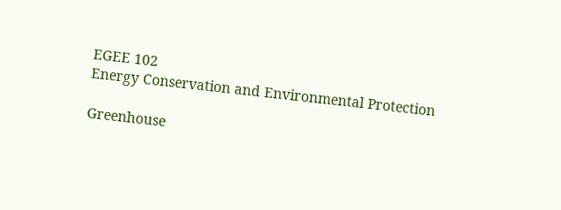EGEE 102
Energy Conservation and Environmental Protection

Greenhouse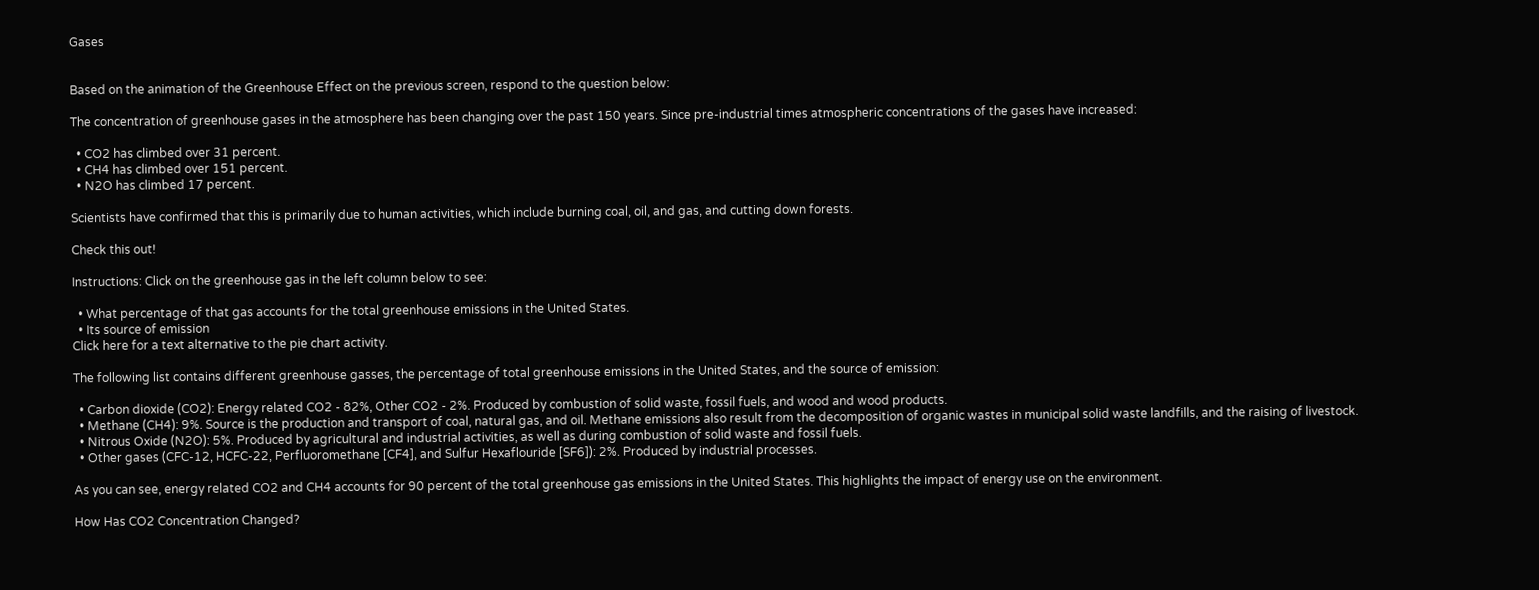Gases


Based on the animation of the Greenhouse Effect on the previous screen, respond to the question below:

The concentration of greenhouse gases in the atmosphere has been changing over the past 150 years. Since pre-industrial times atmospheric concentrations of the gases have increased:

  • CO2 has climbed over 31 percent.
  • CH4 has climbed over 151 percent.
  • N2O has climbed 17 percent.

Scientists have confirmed that this is primarily due to human activities, which include burning coal, oil, and gas, and cutting down forests.

Check this out!

Instructions: Click on the greenhouse gas in the left column below to see:

  • What percentage of that gas accounts for the total greenhouse emissions in the United States.
  • Its source of emission
Click here for a text alternative to the pie chart activity.

The following list contains different greenhouse gasses, the percentage of total greenhouse emissions in the United States, and the source of emission:

  • Carbon dioxide (CO2): Energy related CO2 - 82%, Other CO2 - 2%. Produced by combustion of solid waste, fossil fuels, and wood and wood products.
  • Methane (CH4): 9%. Source is the production and transport of coal, natural gas, and oil. Methane emissions also result from the decomposition of organic wastes in municipal solid waste landfills, and the raising of livestock.
  • Nitrous Oxide (N2O): 5%. Produced by agricultural and industrial activities, as well as during combustion of solid waste and fossil fuels.
  • Other gases (CFC-12, HCFC-22, Perfluoromethane [CF4], and Sulfur Hexaflouride [SF6]): 2%. Produced by industrial processes.

As you can see, energy related CO2 and CH4 accounts for 90 percent of the total greenhouse gas emissions in the United States. This highlights the impact of energy use on the environment.

How Has CO2 Concentration Changed?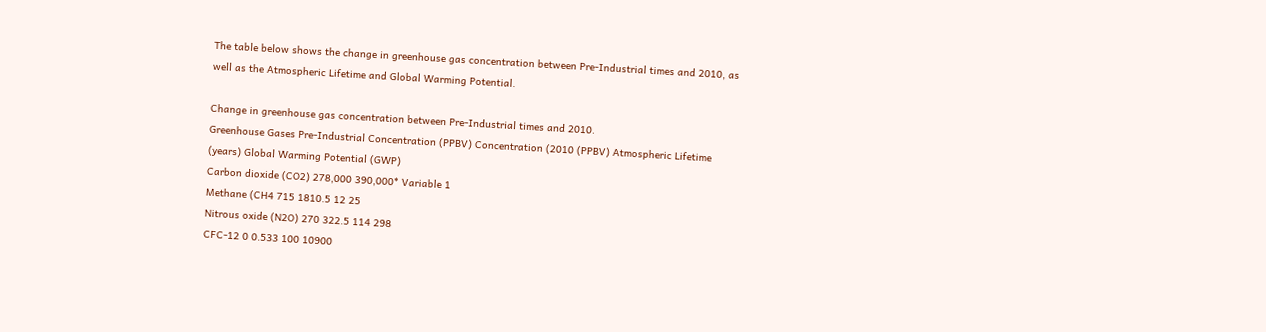The table below shows the change in greenhouse gas concentration between Pre-Industrial times and 2010, as well as the Atmospheric Lifetime and Global Warming Potential.

Change in greenhouse gas concentration between Pre-Industrial times and 2010.
Greenhouse Gases Pre-Industrial Concentration (PPBV) Concentration (2010 (PPBV) Atmospheric Lifetime (years) Global Warming Potential (GWP)
Carbon dioxide (CO2) 278,000 390,000* Variable 1
Methane (CH4 715 1810.5 12 25
Nitrous oxide (N2O) 270 322.5 114 298
CFC-12 0 0.533 100 10900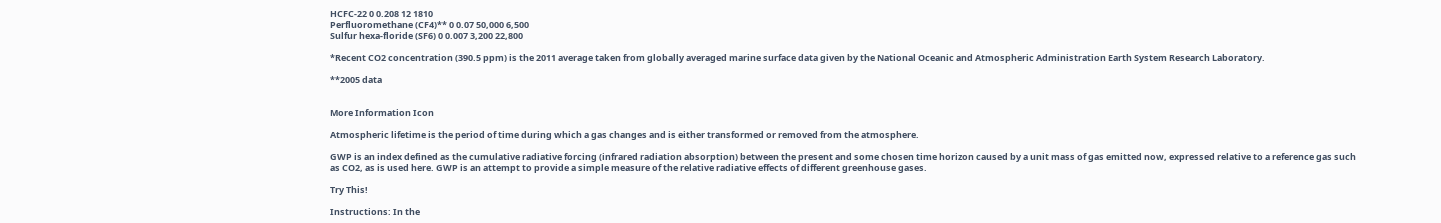HCFC-22 0 0.208 12 1810
Perfluoromethane (CF4)** 0 0.07 50,000 6,500
Sulfur hexa-floride (SF6) 0 0.007 3,200 22,800

*Recent CO2 concentration (390.5 ppm) is the 2011 average taken from globally averaged marine surface data given by the National Oceanic and Atmospheric Administration Earth System Research Laboratory.

**2005 data


More Information Icon

Atmospheric lifetime is the period of time during which a gas changes and is either transformed or removed from the atmosphere.

GWP is an index defined as the cumulative radiative forcing (infrared radiation absorption) between the present and some chosen time horizon caused by a unit mass of gas emitted now, expressed relative to a reference gas such as CO2, as is used here. GWP is an attempt to provide a simple measure of the relative radiative effects of different greenhouse gases.

Try This!

Instructions: In the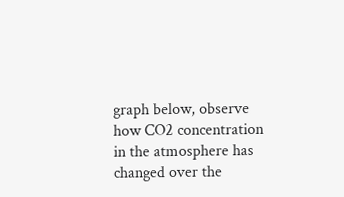graph below, observe how CO2 concentration in the atmosphere has changed over the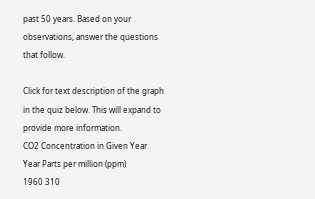past 50 years. Based on your observations, answer the questions that follow.

Click for text description of the graph in the quiz below. This will expand to provide more information.
CO2 Concentration in Given Year
Year Parts per million (ppm)
1960 310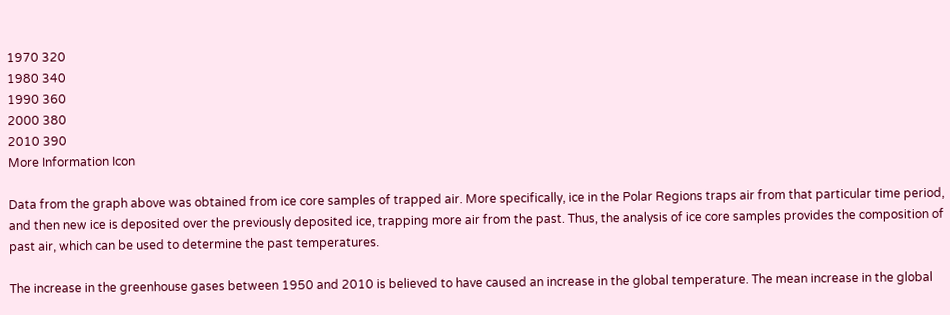1970 320
1980 340
1990 360
2000 380
2010 390
More Information Icon

Data from the graph above was obtained from ice core samples of trapped air. More specifically, ice in the Polar Regions traps air from that particular time period, and then new ice is deposited over the previously deposited ice, trapping more air from the past. Thus, the analysis of ice core samples provides the composition of past air, which can be used to determine the past temperatures.

The increase in the greenhouse gases between 1950 and 2010 is believed to have caused an increase in the global temperature. The mean increase in the global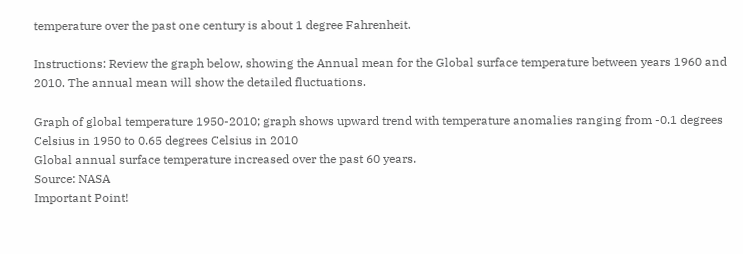temperature over the past one century is about 1 degree Fahrenheit.

Instructions: Review the graph below, showing the Annual mean for the Global surface temperature between years 1960 and 2010. The annual mean will show the detailed fluctuations.

Graph of global temperature 1950-2010; graph shows upward trend with temperature anomalies ranging from -0.1 degrees Celsius in 1950 to 0.65 degrees Celsius in 2010
Global annual surface temperature increased over the past 60 years.
Source: NASA
Important Point!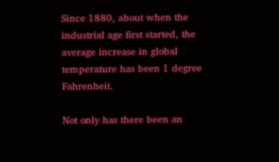Since 1880, about when the industrial age first started, the average increase in global temperature has been 1 degree Fahrenheit.

Not only has there been an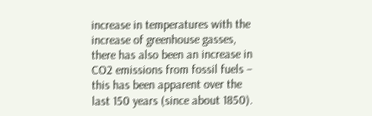increase in temperatures with the increase of greenhouse gasses, there has also been an increase in CO2 emissions from fossil fuels – this has been apparent over the last 150 years (since about 1850).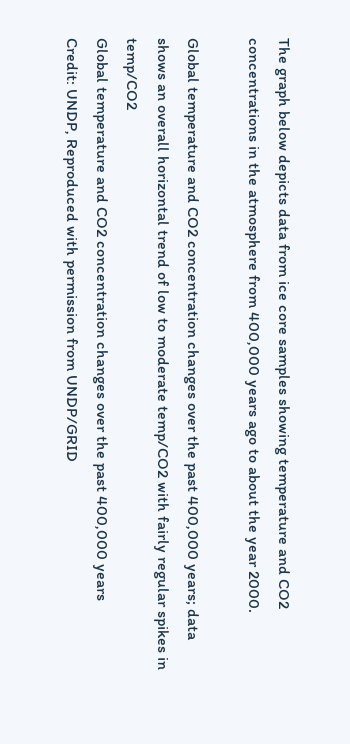The graph below depicts data from ice core samples showing temperature and CO2 concentrations in the atmosphere from 400,000 years ago to about the year 2000.

Global temperature and CO2 concentration changes over the past 400,000 years; data shows an overall horizontal trend of low to moderate temp/CO2 with fairly regular spikes in temp/CO2
Global temperature and CO2 concentration changes over the past 400,000 years
Credit: UNDP, Reproduced with permission from UNDP/GRID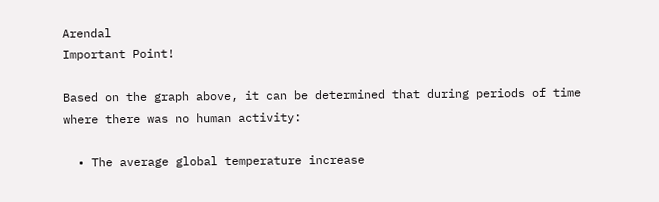Arendal
Important Point!

Based on the graph above, it can be determined that during periods of time where there was no human activity:

  • The average global temperature increase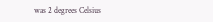was 2 degrees Celsius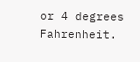or 4 degrees Fahrenheit.